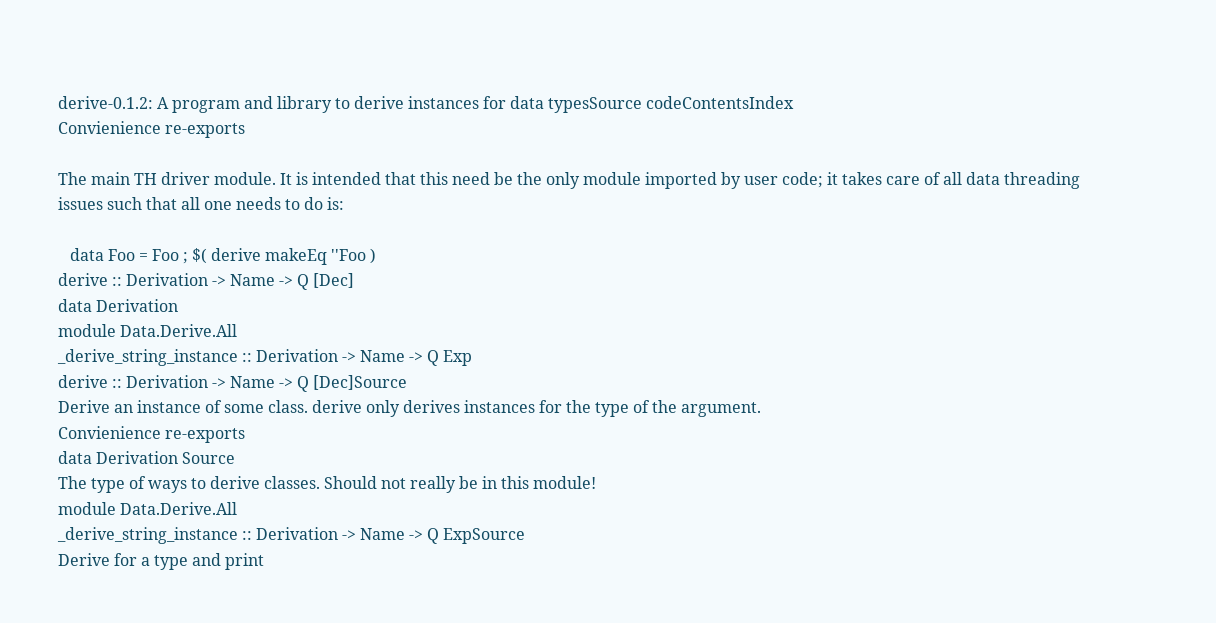derive-0.1.2: A program and library to derive instances for data typesSource codeContentsIndex
Convienience re-exports

The main TH driver module. It is intended that this need be the only module imported by user code; it takes care of all data threading issues such that all one needs to do is:

   data Foo = Foo ; $( derive makeEq ''Foo )
derive :: Derivation -> Name -> Q [Dec]
data Derivation
module Data.Derive.All
_derive_string_instance :: Derivation -> Name -> Q Exp
derive :: Derivation -> Name -> Q [Dec]Source
Derive an instance of some class. derive only derives instances for the type of the argument.
Convienience re-exports
data Derivation Source
The type of ways to derive classes. Should not really be in this module!
module Data.Derive.All
_derive_string_instance :: Derivation -> Name -> Q ExpSource
Derive for a type and print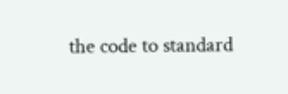the code to standard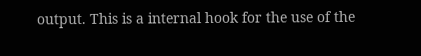output. This is a internal hook for the use of the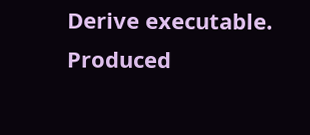Derive executable.
Produced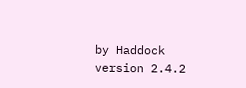by Haddock version 2.4.2